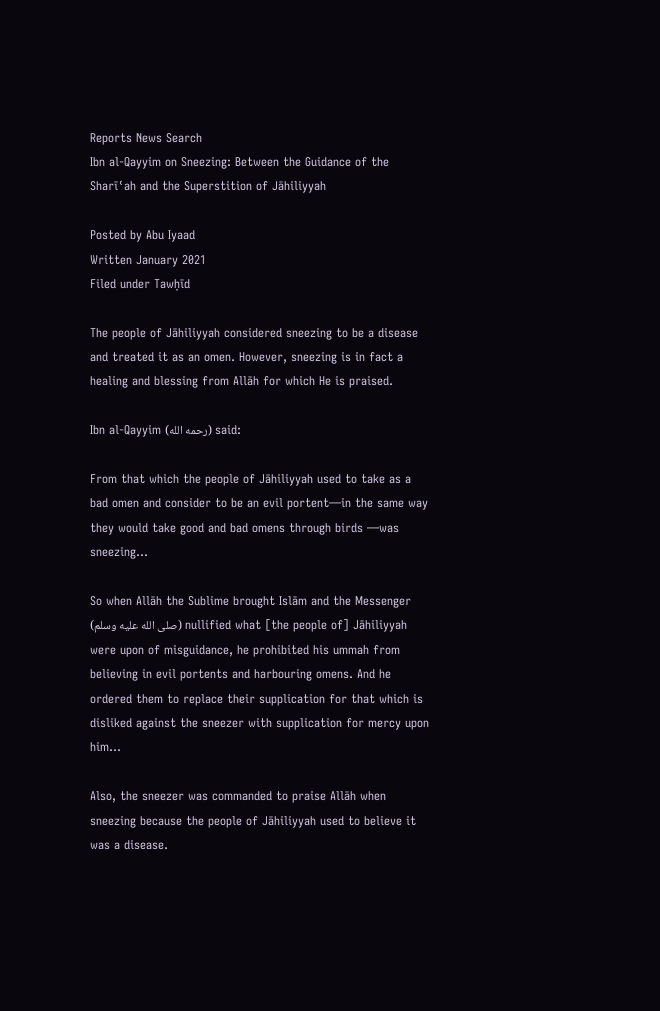Reports News Search
Ibn al-Qayyim on Sneezing: Between the Guidance of the Sharīʿah and the Superstition of Jāhiliyyah

Posted by Abu Iyaad
Written January 2021
Filed under Tawḥīd

The people of Jāhiliyyah considered sneezing to be a disease and treated it as an omen. However, sneezing is in fact a healing and blessing from Allāh for which He is praised.

Ibn al-Qayyim (رحمه الله) said:

From that which the people of Jāhiliyyah used to take as a bad omen and consider to be an evil portent—in the same way they would take good and bad omens through birds —was sneezing...

So when Allāh the Sublime brought Islām and the Messenger (صلى الله عليه وسلم) nullified what [the people of] Jāhiliyyah were upon of misguidance, he prohibited his ummah from believing in evil portents and harbouring omens. And he ordered them to replace their supplication for that which is disliked against the sneezer with supplication for mercy upon him...

Also, the sneezer was commanded to praise Allāh when sneezing because the people of Jāhiliyyah used to believe it was a disease.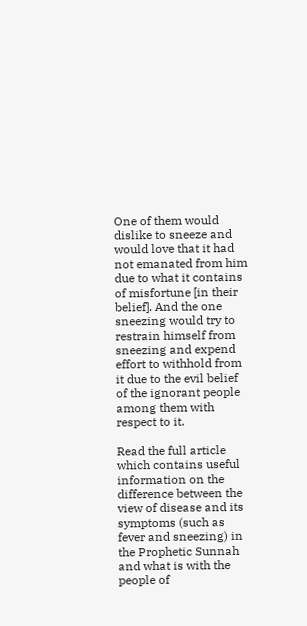One of them would dislike to sneeze and would love that it had not emanated from him due to what it contains of misfortune [in their belief]. And the one sneezing would try to restrain himself from sneezing and expend effort to withhold from it due to the evil belief of the ignorant people among them with respect to it.

Read the full article which contains useful information on the difference between the view of disease and its symptoms (such as fever and sneezing) in the Prophetic Sunnah and what is with the people of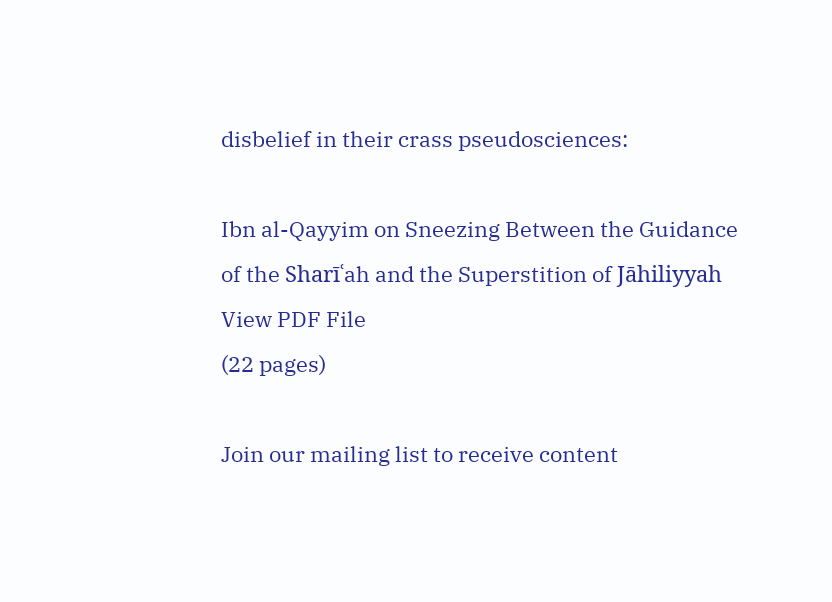disbelief in their crass pseudosciences:

Ibn al-Qayyim on Sneezing Between the Guidance of the Sharīʿah and the Superstition of Jāhiliyyah
View PDF File
(22 pages)

Join our mailing list to receive content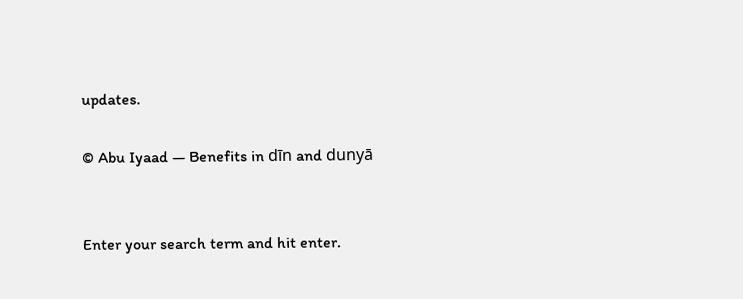updates.

© Abu Iyaad — Benefits in dīn and dunyā


Enter your search term and hit enter.